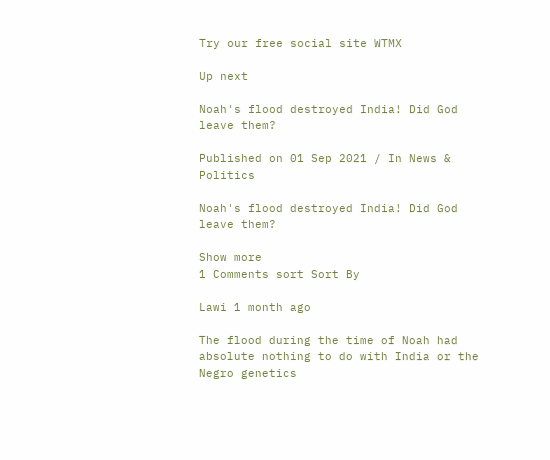Try our free social site WTMX

Up next

Noah's flood destroyed India! Did God leave them?

Published on 01 Sep 2021 / In News & Politics

Noah's flood destroyed India! Did God leave them?

Show more
1 Comments sort Sort By

Lawi 1 month ago

The flood during the time of Noah had absolute nothing to do with India or the Negro genetics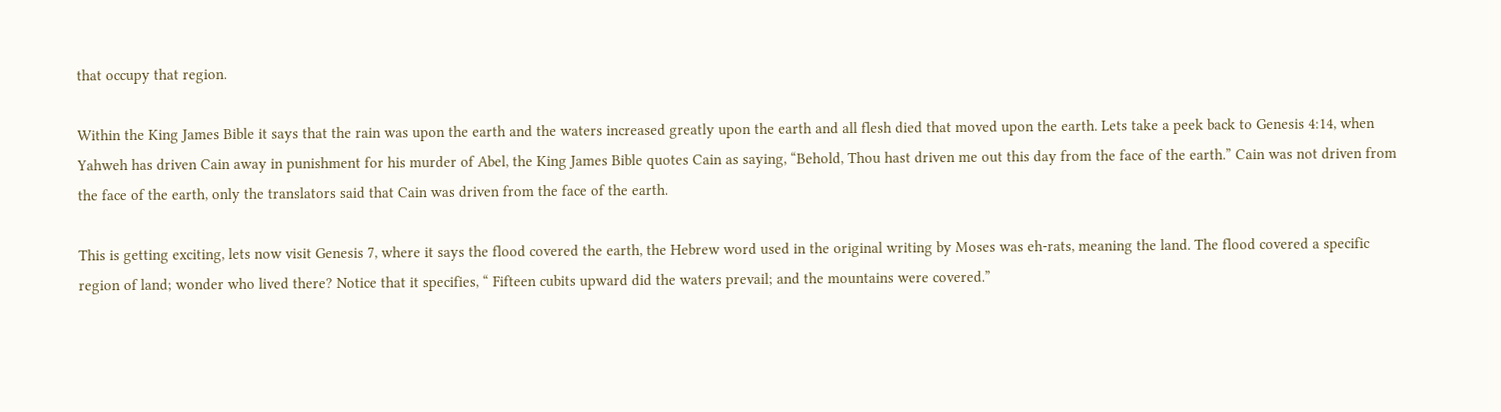that occupy that region.

Within the King James Bible it says that the rain was upon the earth and the waters increased greatly upon the earth and all flesh died that moved upon the earth. Lets take a peek back to Genesis 4:14, when Yahweh has driven Cain away in punishment for his murder of Abel, the King James Bible quotes Cain as saying, “Behold, Thou hast driven me out this day from the face of the earth.” Cain was not driven from the face of the earth, only the translators said that Cain was driven from the face of the earth.

This is getting exciting, lets now visit Genesis 7, where it says the flood covered the earth, the Hebrew word used in the original writing by Moses was eh-rats, meaning the land. The flood covered a specific region of land; wonder who lived there? Notice that it specifies, “ Fifteen cubits upward did the waters prevail; and the mountains were covered.”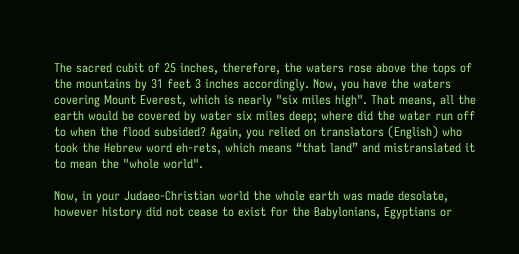The sacred cubit of 25 inches, therefore, the waters rose above the tops of the mountains by 31 feet 3 inches accordingly. Now, you have the waters covering Mount Everest, which is nearly "six miles high". That means, all the earth would be covered by water six miles deep; where did the water run off to when the flood subsided? Again, you relied on translators (English) who took the Hebrew word eh-rets, which means “that land” and mistranslated it to mean the "whole world".

Now, in your Judaeo-Christian world the whole earth was made desolate, however history did not cease to exist for the Babylonians, Egyptians or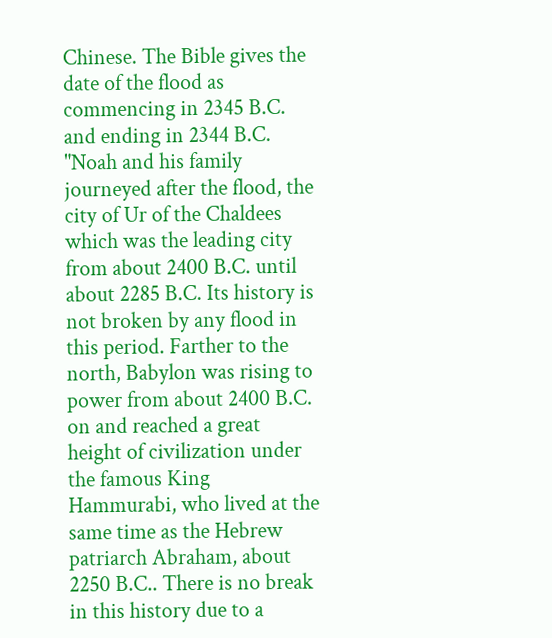Chinese. The Bible gives the date of the flood as commencing in 2345 B.C. and ending in 2344 B.C. "Noah and his family journeyed after the flood, the city of Ur of the Chaldees which was the leading city from about 2400 B.C. until about 2285 B.C. Its history is not broken by any flood in this period. Farther to the north, Babylon was rising to power from about 2400 B.C. on and reached a great height of civilization under the famous King Hammurabi, who lived at the same time as the Hebrew patriarch Abraham, about 2250 B.C.. There is no break in this history due to a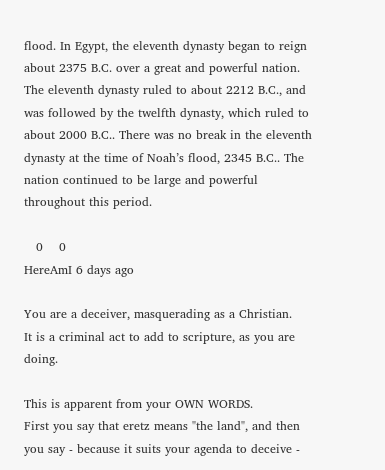flood. In Egypt, the eleventh dynasty began to reign about 2375 B.C. over a great and powerful nation. The eleventh dynasty ruled to about 2212 B.C., and was followed by the twelfth dynasty, which ruled to about 2000 B.C.. There was no break in the eleventh dynasty at the time of Noah’s flood, 2345 B.C.. The nation continued to be large and powerful throughout this period.

   0    0
HereAmI 6 days ago

You are a deceiver, masquerading as a Christian.
It is a criminal act to add to scripture, as you are doing.

This is apparent from your OWN WORDS.
First you say that eretz means "the land", and then you say - because it suits your agenda to deceive -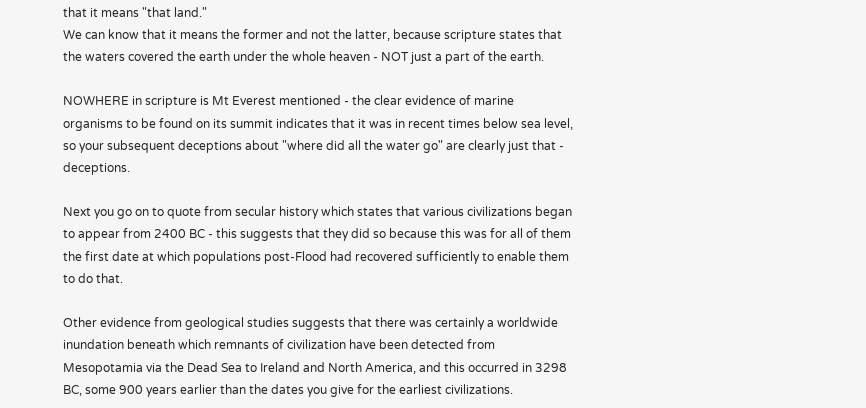that it means "that land."
We can know that it means the former and not the latter, because scripture states that the waters covered the earth under the whole heaven - NOT just a part of the earth.

NOWHERE in scripture is Mt Everest mentioned - the clear evidence of marine organisms to be found on its summit indicates that it was in recent times below sea level, so your subsequent deceptions about "where did all the water go" are clearly just that - deceptions.

Next you go on to quote from secular history which states that various civilizations began to appear from 2400 BC - this suggests that they did so because this was for all of them the first date at which populations post-Flood had recovered sufficiently to enable them to do that.

Other evidence from geological studies suggests that there was certainly a worldwide inundation beneath which remnants of civilization have been detected from Mesopotamia via the Dead Sea to Ireland and North America, and this occurred in 3298 BC, some 900 years earlier than the dates you give for the earliest civilizations.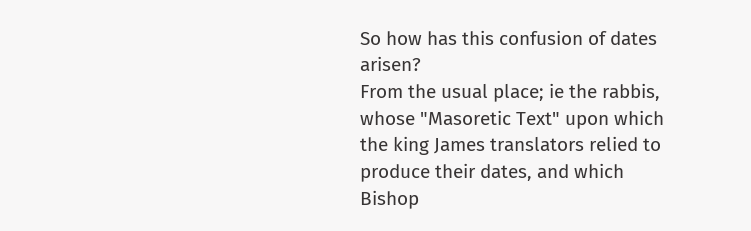So how has this confusion of dates arisen?
From the usual place; ie the rabbis, whose "Masoretic Text" upon which the king James translators relied to produce their dates, and which Bishop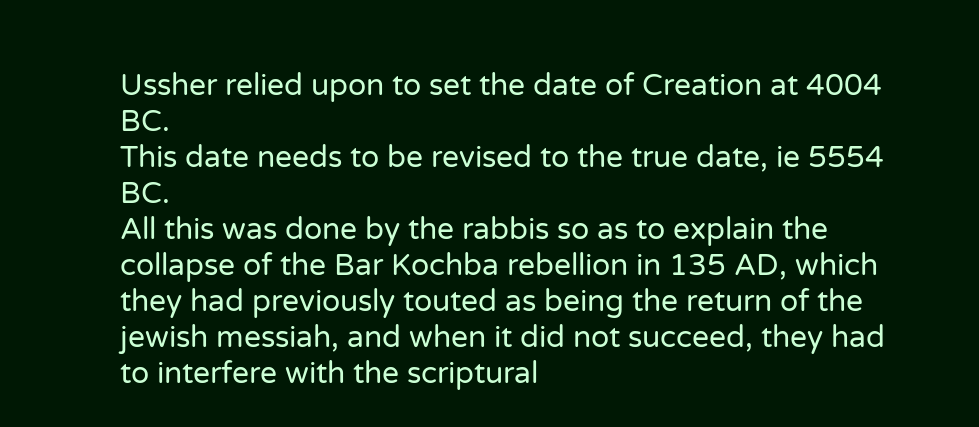Ussher relied upon to set the date of Creation at 4004 BC.
This date needs to be revised to the true date, ie 5554 BC.
All this was done by the rabbis so as to explain the collapse of the Bar Kochba rebellion in 135 AD, which they had previously touted as being the return of the jewish messiah, and when it did not succeed, they had to interfere with the scriptural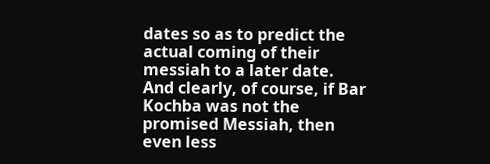dates so as to predict the actual coming of their messiah to a later date.
And clearly, of course, if Bar Kochba was not the promised Messiah, then even less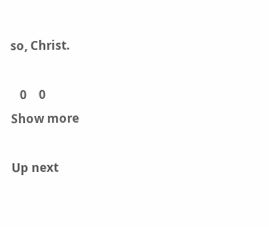so, Christ.

   0    0
Show more

Up next